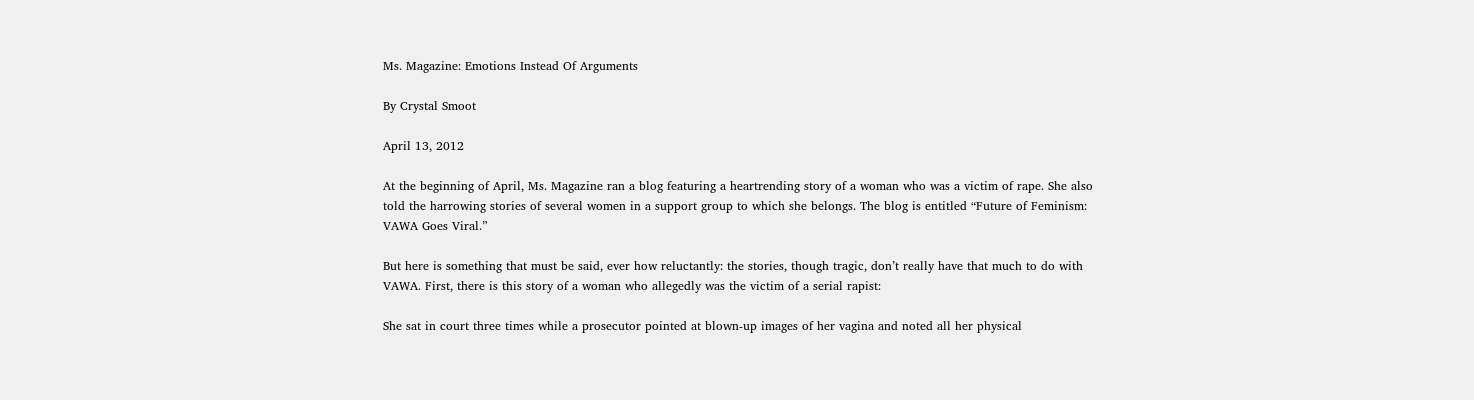Ms. Magazine: Emotions Instead Of Arguments

By Crystal Smoot

April 13, 2012

At the beginning of April, Ms. Magazine ran a blog featuring a heartrending story of a woman who was a victim of rape. She also told the harrowing stories of several women in a support group to which she belongs. The blog is entitled “Future of Feminism: VAWA Goes Viral.”

But here is something that must be said, ever how reluctantly: the stories, though tragic, don’t really have that much to do with VAWA. First, there is this story of a woman who allegedly was the victim of a serial rapist:

She sat in court three times while a prosecutor pointed at blown-up images of her vagina and noted all her physical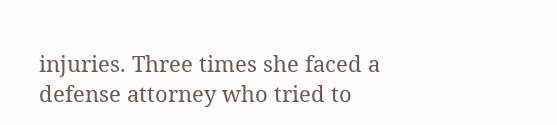injuries. Three times she faced a defense attorney who tried to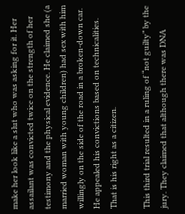make her look like a slut who was asking for it. Her assailant was convicted twice on the strength of her testimony and the physical evidence. He claimed she (a married woman with young children) had sex with him willingly on the side of the road in a broken-down car. He appealed his convictions based on technicalities. That is his right as a citizen.

This third trial resulted in a ruling of “not guilty” by the jury. They claimed that although there was DNA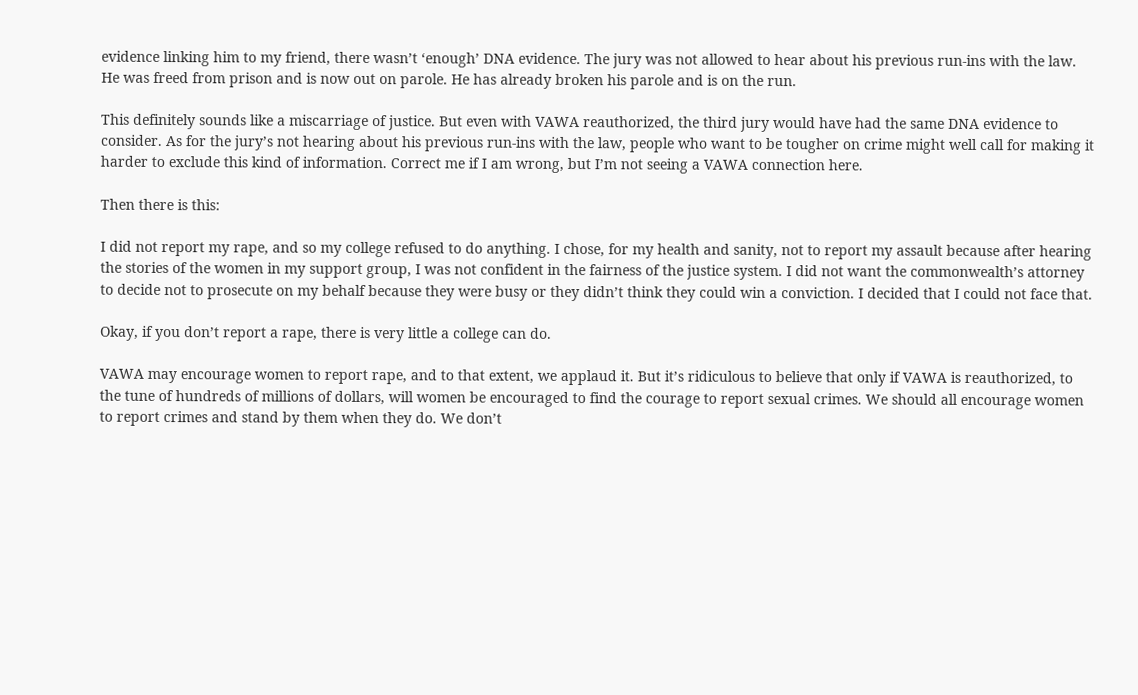evidence linking him to my friend, there wasn’t ‘enough’ DNA evidence. The jury was not allowed to hear about his previous run-ins with the law. He was freed from prison and is now out on parole. He has already broken his parole and is on the run.

This definitely sounds like a miscarriage of justice. But even with VAWA reauthorized, the third jury would have had the same DNA evidence to consider. As for the jury’s not hearing about his previous run-ins with the law, people who want to be tougher on crime might well call for making it harder to exclude this kind of information. Correct me if I am wrong, but I’m not seeing a VAWA connection here.

Then there is this:

I did not report my rape, and so my college refused to do anything. I chose, for my health and sanity, not to report my assault because after hearing the stories of the women in my support group, I was not confident in the fairness of the justice system. I did not want the commonwealth’s attorney to decide not to prosecute on my behalf because they were busy or they didn’t think they could win a conviction. I decided that I could not face that.

Okay, if you don’t report a rape, there is very little a college can do.

VAWA may encourage women to report rape, and to that extent, we applaud it. But it’s ridiculous to believe that only if VAWA is reauthorized, to the tune of hundreds of millions of dollars, will women be encouraged to find the courage to report sexual crimes. We should all encourage women to report crimes and stand by them when they do. We don’t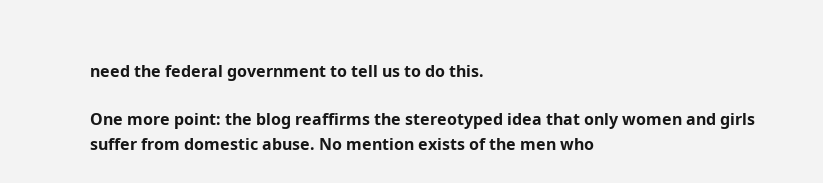need the federal government to tell us to do this.

One more point: the blog reaffirms the stereotyped idea that only women and girls suffer from domestic abuse. No mention exists of the men who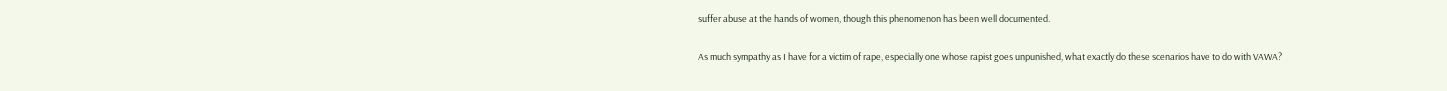suffer abuse at the hands of women, though this phenomenon has been well documented.

As much sympathy as I have for a victim of rape, especially one whose rapist goes unpunished, what exactly do these scenarios have to do with VAWA?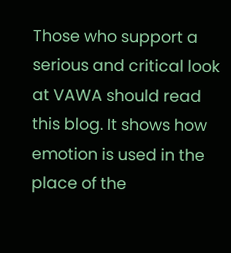Those who support a serious and critical look at VAWA should read this blog. It shows how emotion is used in the place of the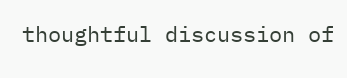thoughtful discussion of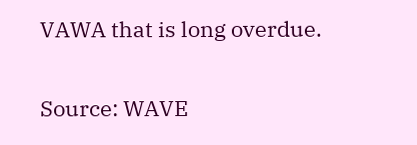VAWA that is long overdue.

Source: WAVE